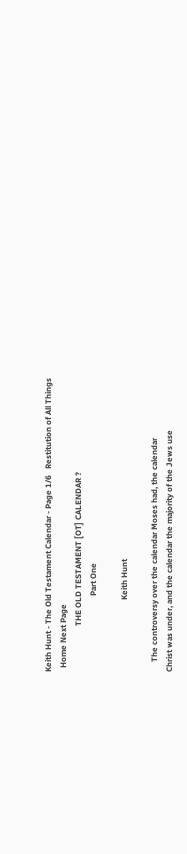Keith Hunt - The Old Testament Calendar - Page 1/6   Restitution of All Things
  Home Next Page
                       THE OLD TESTAMENT [OT] CALENDAR ?
                                      Part One

                                    Keith Hunt

     The controversy over the calendar Moses had, the calendar
Christ was under, and the calendar the majority of the Jews use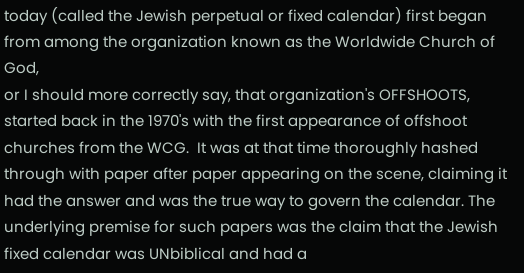today (called the Jewish perpetual or fixed calendar) first began
from among the organization known as the Worldwide Church of God,
or I should more correctly say, that organization's OFFSHOOTS,
started back in the 1970's with the first appearance of offshoot
churches from the WCG.  It was at that time thoroughly hashed
through with paper after paper appearing on the scene, claiming it
had the answer and was the true way to govern the calendar. The
underlying premise for such papers was the claim that the Jewish
fixed calendar was UNbiblical and had a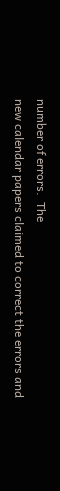number of errors.  The
new calendar papers claimed to correct the errors and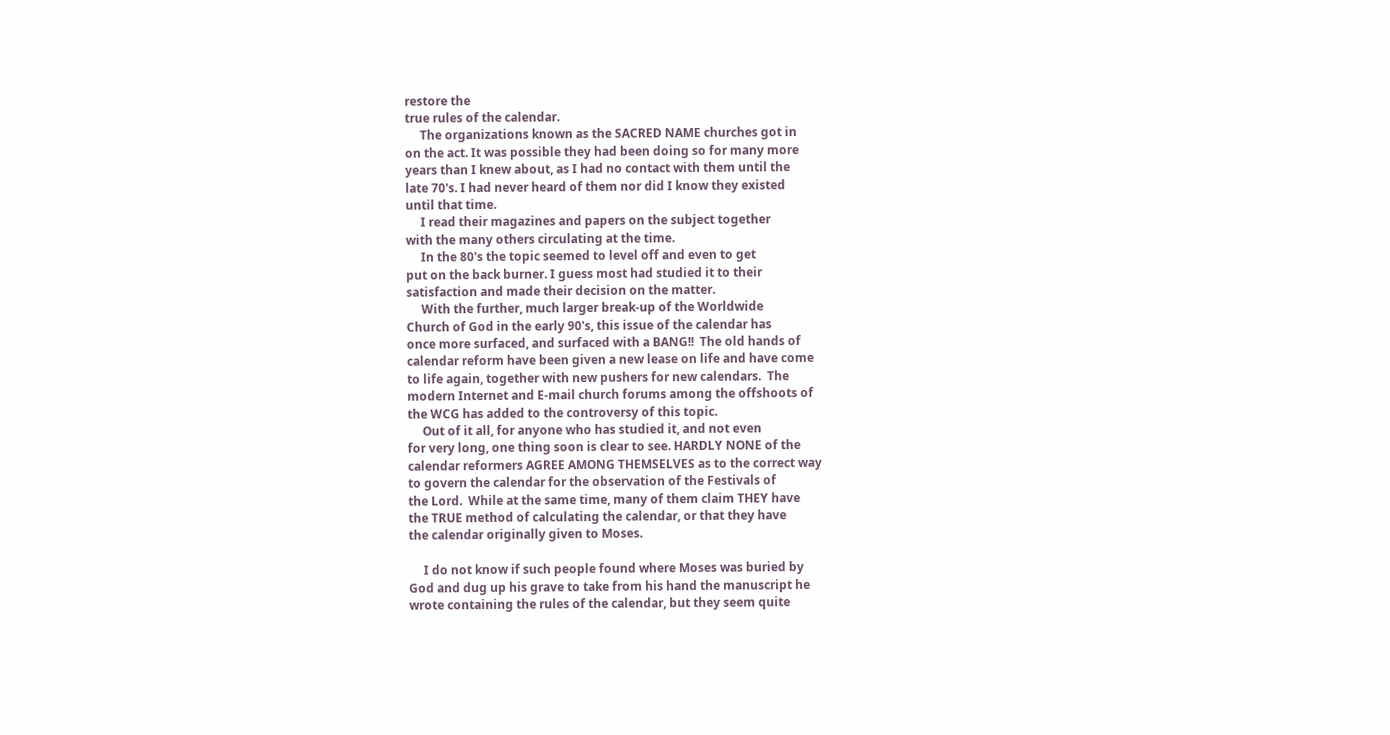restore the
true rules of the calendar.
     The organizations known as the SACRED NAME churches got in
on the act. It was possible they had been doing so for many more
years than I knew about, as I had no contact with them until the
late 70's. I had never heard of them nor did I know they existed
until that time.
     I read their magazines and papers on the subject together
with the many others circulating at the time.
     In the 80's the topic seemed to level off and even to get
put on the back burner. I guess most had studied it to their
satisfaction and made their decision on the matter.
     With the further, much larger break-up of the Worldwide
Church of God in the early 90's, this issue of the calendar has
once more surfaced, and surfaced with a BANG!!  The old hands of
calendar reform have been given a new lease on life and have come
to life again, together with new pushers for new calendars.  The
modern Internet and E-mail church forums among the offshoots of
the WCG has added to the controversy of this topic.
     Out of it all, for anyone who has studied it, and not even
for very long, one thing soon is clear to see. HARDLY NONE of the
calendar reformers AGREE AMONG THEMSELVES as to the correct way
to govern the calendar for the observation of the Festivals of
the Lord.  While at the same time, many of them claim THEY have
the TRUE method of calculating the calendar, or that they have
the calendar originally given to Moses.

     I do not know if such people found where Moses was buried by
God and dug up his grave to take from his hand the manuscript he
wrote containing the rules of the calendar, but they seem quite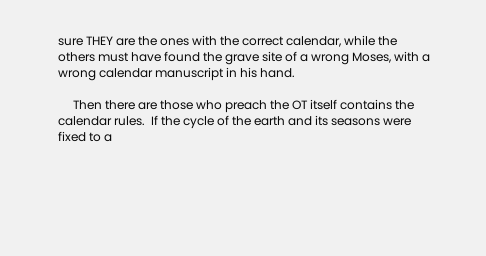sure THEY are the ones with the correct calendar, while the
others must have found the grave site of a wrong Moses, with a
wrong calendar manuscript in his hand.

     Then there are those who preach the OT itself contains the
calendar rules.  If the cycle of the earth and its seasons were
fixed to a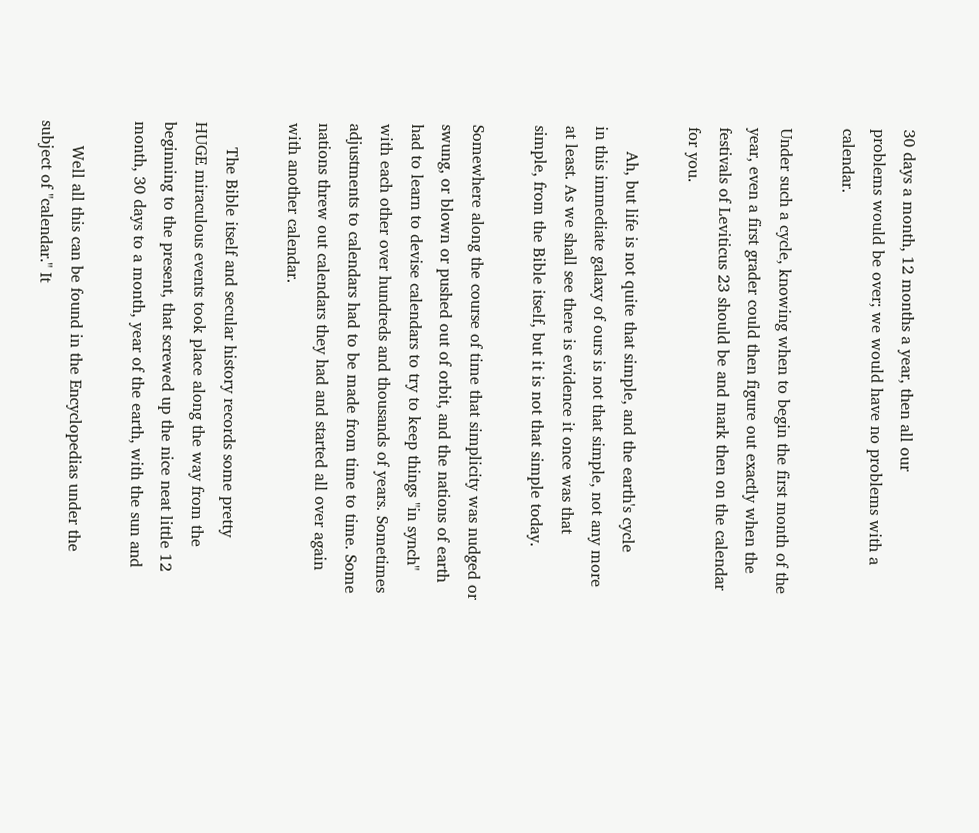30 days a month, 12 months a year, then all our
problems would be over; we would have no problems with a calendar.

Under such a cycle, knowing when to begin the first month of the
year, even a first grader could then figure out exactly when the
festivals of Leviticus 23 should be and mark then on the calendar
for you.

     Ah, but life is not quite that simple, and the earth's cycle
in this immediate galaxy of ours is not that simple, not any more
at least. As we shall see there is evidence it once was that
simple, from the Bible itself, but it is not that simple today.

Somewhere along the course of time that simplicity was nudged or
swung, or blown or pushed out of orbit, and the nations of earth
had to learn to devise calendars to try to keep things "in synch"
with each other over hundreds and thousands of years. Sometimes
adjustments to calendars had to be made from time to time. Some
nations threw out calendars they had and started all over again
with another calendar.

     The Bible itself and secular history records some pretty
HUGE miraculous events took place along the way from the
beginning to the present, that screwed up the nice neat little 12
month, 30 days to a month, year of the earth, with the sun and

     Well all this can be found in the Encyclopedias under the
subject of "calendar." It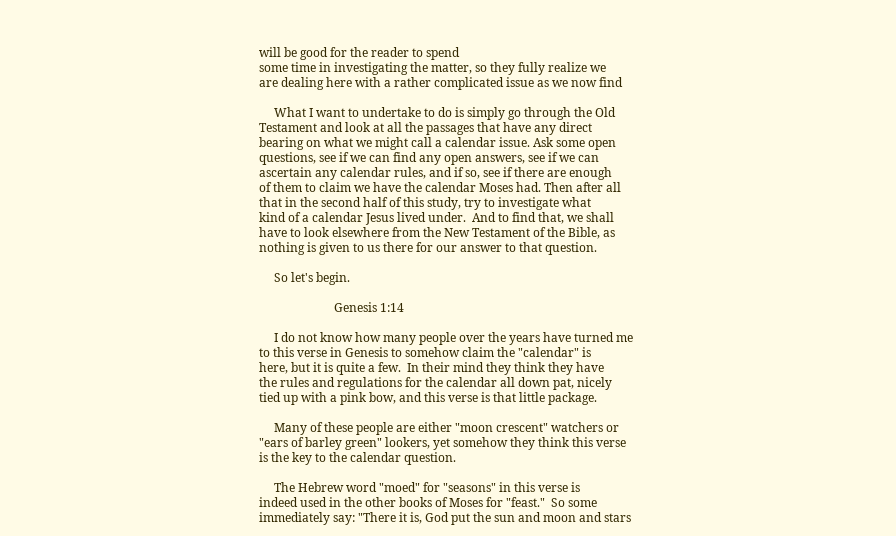will be good for the reader to spend
some time in investigating the matter, so they fully realize we
are dealing here with a rather complicated issue as we now find

     What I want to undertake to do is simply go through the Old
Testament and look at all the passages that have any direct
bearing on what we might call a calendar issue. Ask some open
questions, see if we can find any open answers, see if we can
ascertain any calendar rules, and if so, see if there are enough
of them to claim we have the calendar Moses had. Then after all
that in the second half of this study, try to investigate what
kind of a calendar Jesus lived under.  And to find that, we shall
have to look elsewhere from the New Testament of the Bible, as
nothing is given to us there for our answer to that question.

     So let's begin.

                         Genesis 1:14

     I do not know how many people over the years have turned me
to this verse in Genesis to somehow claim the "calendar" is
here, but it is quite a few.  In their mind they think they have
the rules and regulations for the calendar all down pat, nicely
tied up with a pink bow, and this verse is that little package.

     Many of these people are either "moon crescent" watchers or
"ears of barley green" lookers, yet somehow they think this verse
is the key to the calendar question.

     The Hebrew word "moed" for "seasons" in this verse is
indeed used in the other books of Moses for "feast."  So some
immediately say: "There it is, God put the sun and moon and stars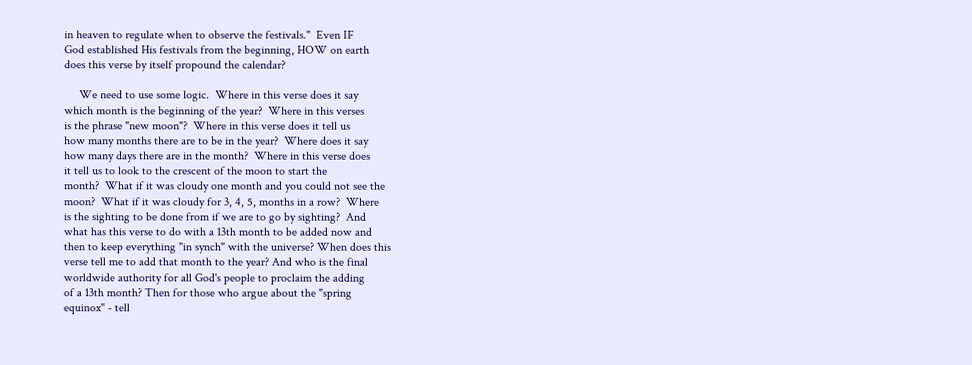in heaven to regulate when to observe the festivals."  Even IF
God established His festivals from the beginning, HOW on earth
does this verse by itself propound the calendar?

     We need to use some logic.  Where in this verse does it say
which month is the beginning of the year?  Where in this verses
is the phrase "new moon"?  Where in this verse does it tell us
how many months there are to be in the year?  Where does it say
how many days there are in the month?  Where in this verse does
it tell us to look to the crescent of the moon to start the
month?  What if it was cloudy one month and you could not see the
moon?  What if it was cloudy for 3, 4, 5, months in a row?  Where
is the sighting to be done from if we are to go by sighting?  And
what has this verse to do with a 13th month to be added now and
then to keep everything "in synch" with the universe? When does this
verse tell me to add that month to the year? And who is the final
worldwide authority for all God's people to proclaim the adding
of a 13th month? Then for those who argue about the "spring
equinox" - tell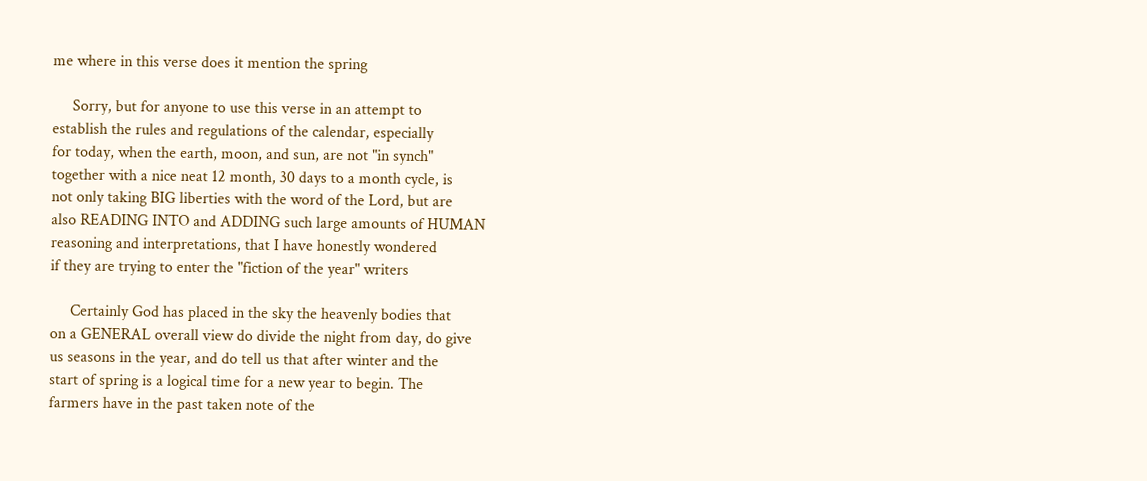me where in this verse does it mention the spring

     Sorry, but for anyone to use this verse in an attempt to
establish the rules and regulations of the calendar, especially
for today, when the earth, moon, and sun, are not "in synch"
together with a nice neat 12 month, 30 days to a month cycle, is
not only taking BIG liberties with the word of the Lord, but are
also READING INTO and ADDING such large amounts of HUMAN
reasoning and interpretations, that I have honestly wondered
if they are trying to enter the "fiction of the year" writers

     Certainly God has placed in the sky the heavenly bodies that
on a GENERAL overall view do divide the night from day, do give
us seasons in the year, and do tell us that after winter and the
start of spring is a logical time for a new year to begin. The
farmers have in the past taken note of the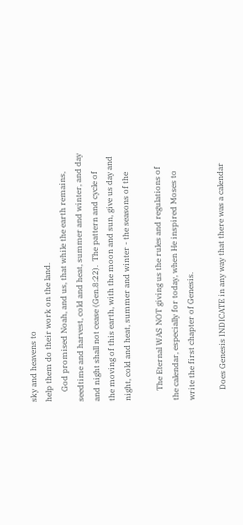sky and heavens to
help them do their work on the land.
     God promised Noah, and us, that while the earth remains,
seedtime and harvest, cold and heat, summer and winter, and day
and night shall not cease (Gen.8:22).  The pattern and cycle of
the moving of this earth, with the moon and sun, give us day and
night, cold and heat, summer and winter - the seasons of the

     The Eternal WAS NOT giving us the rules and regulations of
the calendar, especially for today, when He inspired Moses to
write the first chapter of Genesis.

     Does Genesis INDICATE in any way that there was a calendar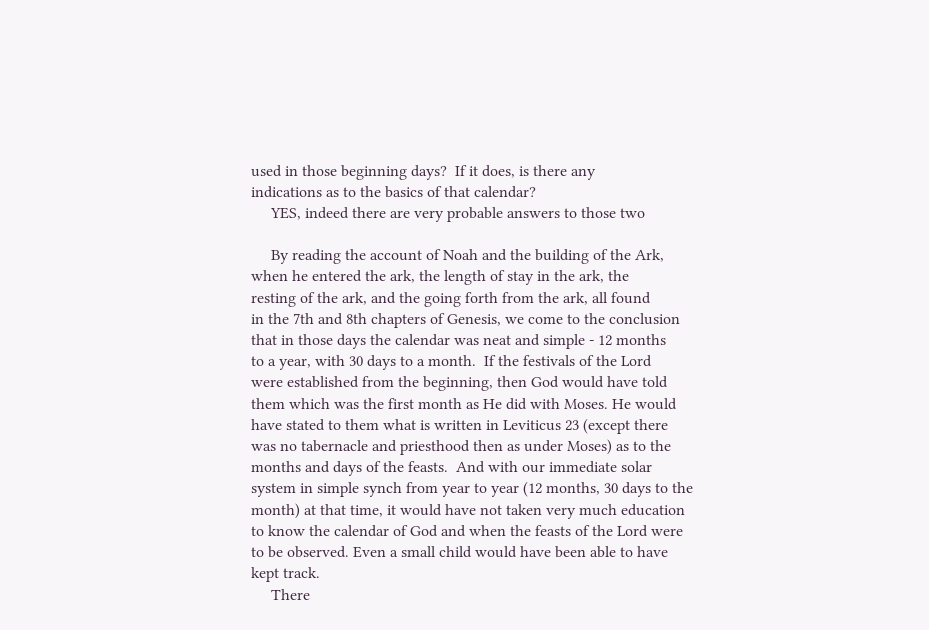used in those beginning days?  If it does, is there any
indications as to the basics of that calendar?
     YES, indeed there are very probable answers to those two

     By reading the account of Noah and the building of the Ark,
when he entered the ark, the length of stay in the ark, the
resting of the ark, and the going forth from the ark, all found
in the 7th and 8th chapters of Genesis, we come to the conclusion
that in those days the calendar was neat and simple - 12 months
to a year, with 30 days to a month.  If the festivals of the Lord
were established from the beginning, then God would have told
them which was the first month as He did with Moses. He would
have stated to them what is written in Leviticus 23 (except there
was no tabernacle and priesthood then as under Moses) as to the
months and days of the feasts.  And with our immediate solar
system in simple synch from year to year (12 months, 30 days to the
month) at that time, it would have not taken very much education
to know the calendar of God and when the feasts of the Lord were
to be observed. Even a small child would have been able to have
kept track.
     There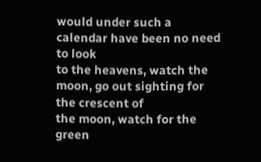would under such a calendar have been no need to look
to the heavens, watch the moon, go out sighting for the crescent of
the moon, watch for the green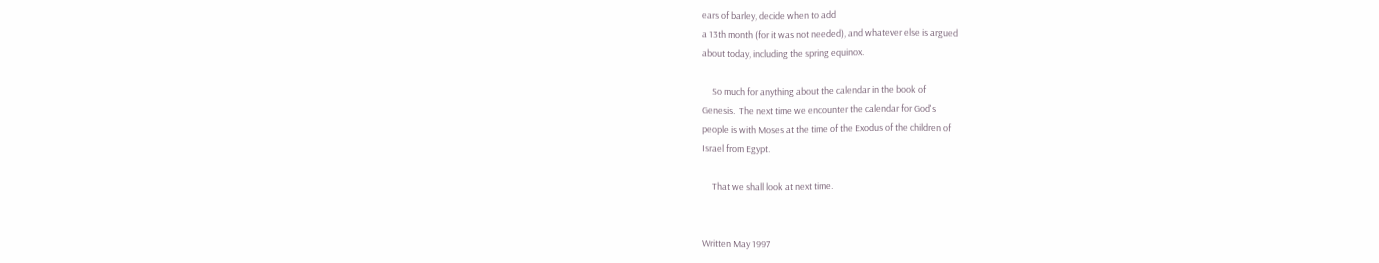ears of barley, decide when to add
a 13th month (for it was not needed), and whatever else is argued
about today, including the spring equinox.

     So much for anything about the calendar in the book of
Genesis.  The next time we encounter the calendar for God's
people is with Moses at the time of the Exodus of the children of
Israel from Egypt.

     That we shall look at next time.


Written May 1997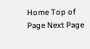Home Top of Page Next Page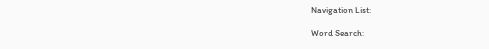Navigation List:

Word Search: